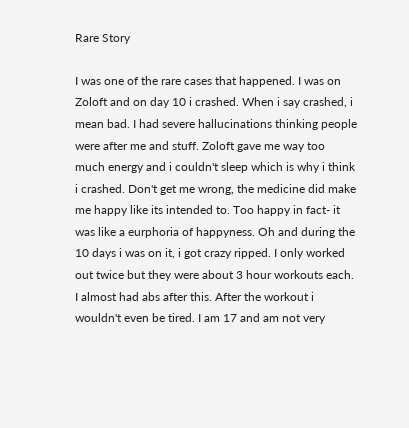Rare Story

I was one of the rare cases that happened. I was on Zoloft and on day 10 i crashed. When i say crashed, i mean bad. I had severe hallucinations thinking people were after me and stuff. Zoloft gave me way too much energy and i couldn't sleep which is why i think i crashed. Don't get me wrong, the medicine did make me happy like its intended to. Too happy in fact- it was like a eurphoria of happyness. Oh and during the 10 days i was on it, i got crazy ripped. I only worked out twice but they were about 3 hour workouts each. I almost had abs after this. After the workout i wouldn't even be tired. I am 17 and am not very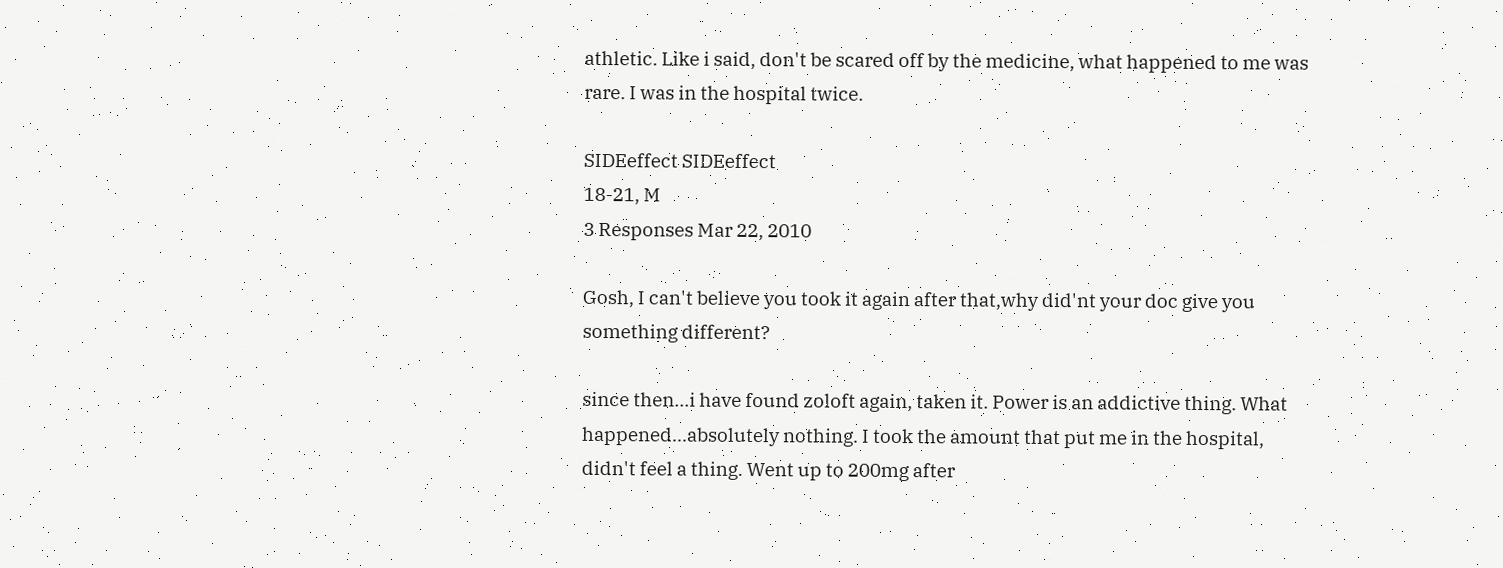athletic. Like i said, don't be scared off by the medicine, what happened to me was rare. I was in the hospital twice.

SIDEeffect SIDEeffect
18-21, M
3 Responses Mar 22, 2010

Gosh, I can't believe you took it again after that,why did'nt your doc give you something different?

since then...i have found zoloft again, taken it. Power is an addictive thing. What happened...absolutely nothing. I took the amount that put me in the hospital, didn't feel a thing. Went up to 200mg after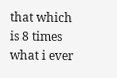that which is 8 times what i ever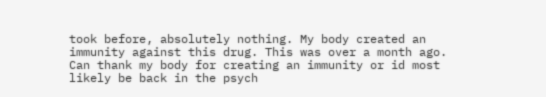took before, absolutely nothing. My body created an immunity against this drug. This was over a month ago. Can thank my body for creating an immunity or id most likely be back in the psych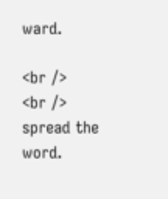ward.

<br />
<br />
spread the word.